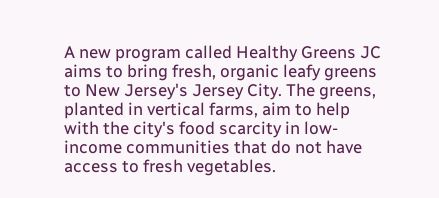A new program called Healthy Greens JC aims to bring fresh, organic leafy greens to New Jersey's Jersey City. The greens, planted in vertical farms, aim to help with the city's food scarcity in low-income communities that do not have access to fresh vegetables.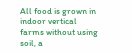All food is grown in indoor vertical farms without using soil, a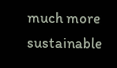much more sustainable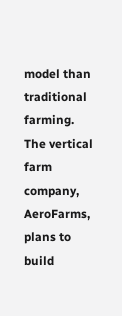model than traditional farming. The vertical farm company, AeroFarms, plans to build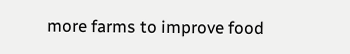more farms to improve food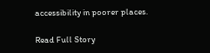accessibility in poorer places.

Read Full Story